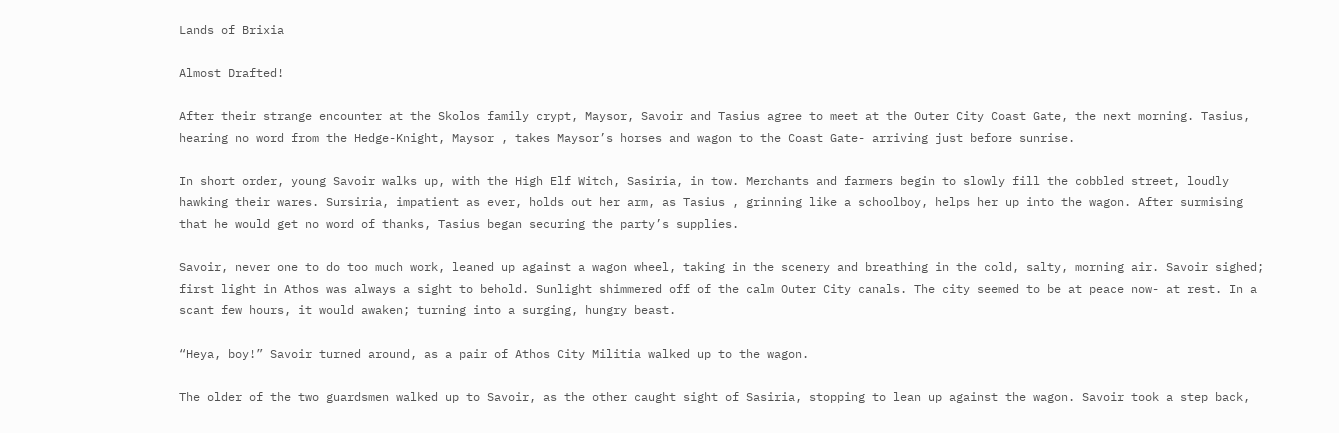Lands of Brixia

Almost Drafted!

After their strange encounter at the Skolos family crypt, Maysor, Savoir and Tasius agree to meet at the Outer City Coast Gate, the next morning. Tasius, hearing no word from the Hedge-Knight, Maysor , takes Maysor’s horses and wagon to the Coast Gate- arriving just before sunrise.

In short order, young Savoir walks up, with the High Elf Witch, Sasiria, in tow. Merchants and farmers begin to slowly fill the cobbled street, loudly hawking their wares. Sursiria, impatient as ever, holds out her arm, as Tasius , grinning like a schoolboy, helps her up into the wagon. After surmising that he would get no word of thanks, Tasius began securing the party’s supplies.

Savoir, never one to do too much work, leaned up against a wagon wheel, taking in the scenery and breathing in the cold, salty, morning air. Savoir sighed; first light in Athos was always a sight to behold. Sunlight shimmered off of the calm Outer City canals. The city seemed to be at peace now- at rest. In a scant few hours, it would awaken; turning into a surging, hungry beast.

“Heya, boy!” Savoir turned around, as a pair of Athos City Militia walked up to the wagon.

The older of the two guardsmen walked up to Savoir, as the other caught sight of Sasiria, stopping to lean up against the wagon. Savoir took a step back,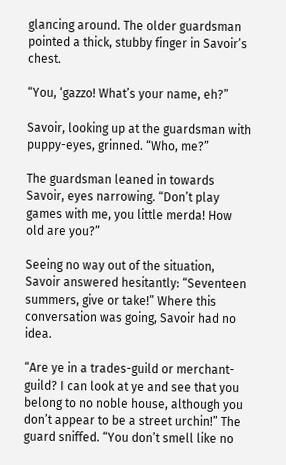glancing around. The older guardsman pointed a thick, stubby finger in Savoir’s chest.

“You, ‘gazzo! What’s your name, eh?”

Savoir, looking up at the guardsman with puppy-eyes, grinned. “Who, me?”

The guardsman leaned in towards Savoir, eyes narrowing. “Don’t play games with me, you little merda! How old are you?”

Seeing no way out of the situation, Savoir answered hesitantly: “Seventeen summers, give or take!” Where this conversation was going, Savoir had no idea.

“Are ye in a trades-guild or merchant-guild? I can look at ye and see that you belong to no noble house, although you don’t appear to be a street urchin!” The guard sniffed. “You don’t smell like no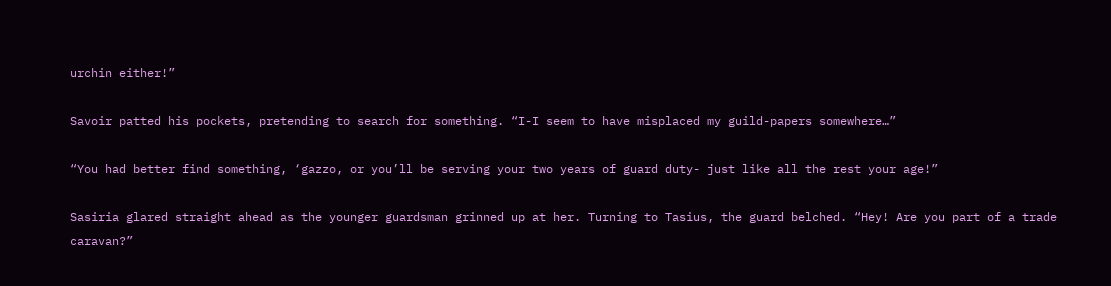urchin either!”

Savoir patted his pockets, pretending to search for something. “I-I seem to have misplaced my guild-papers somewhere…”

“You had better find something, ‘gazzo, or you’ll be serving your two years of guard duty- just like all the rest your age!”

Sasiria glared straight ahead as the younger guardsman grinned up at her. Turning to Tasius, the guard belched. “Hey! Are you part of a trade caravan?”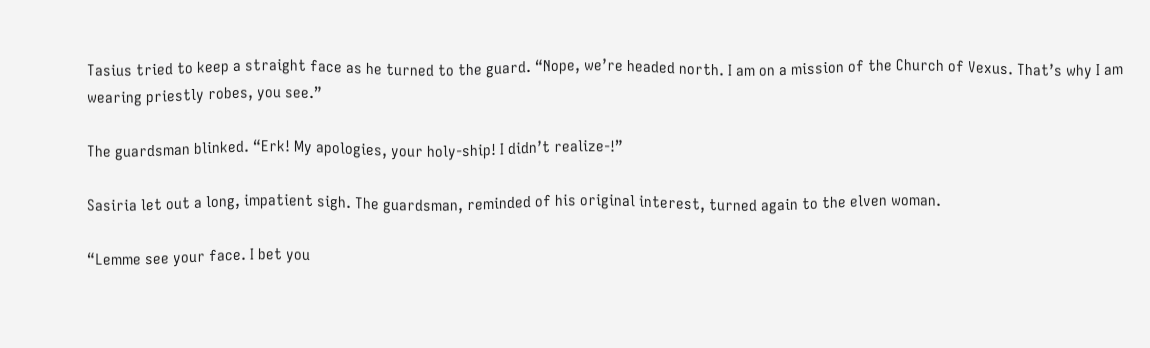Tasius tried to keep a straight face as he turned to the guard. “Nope, we’re headed north. I am on a mission of the Church of Vexus. That’s why I am wearing priestly robes, you see.”

The guardsman blinked. “Erk! My apologies, your holy-ship! I didn’t realize-!”

Sasiria let out a long, impatient sigh. The guardsman, reminded of his original interest, turned again to the elven woman.

“Lemme see your face. I bet you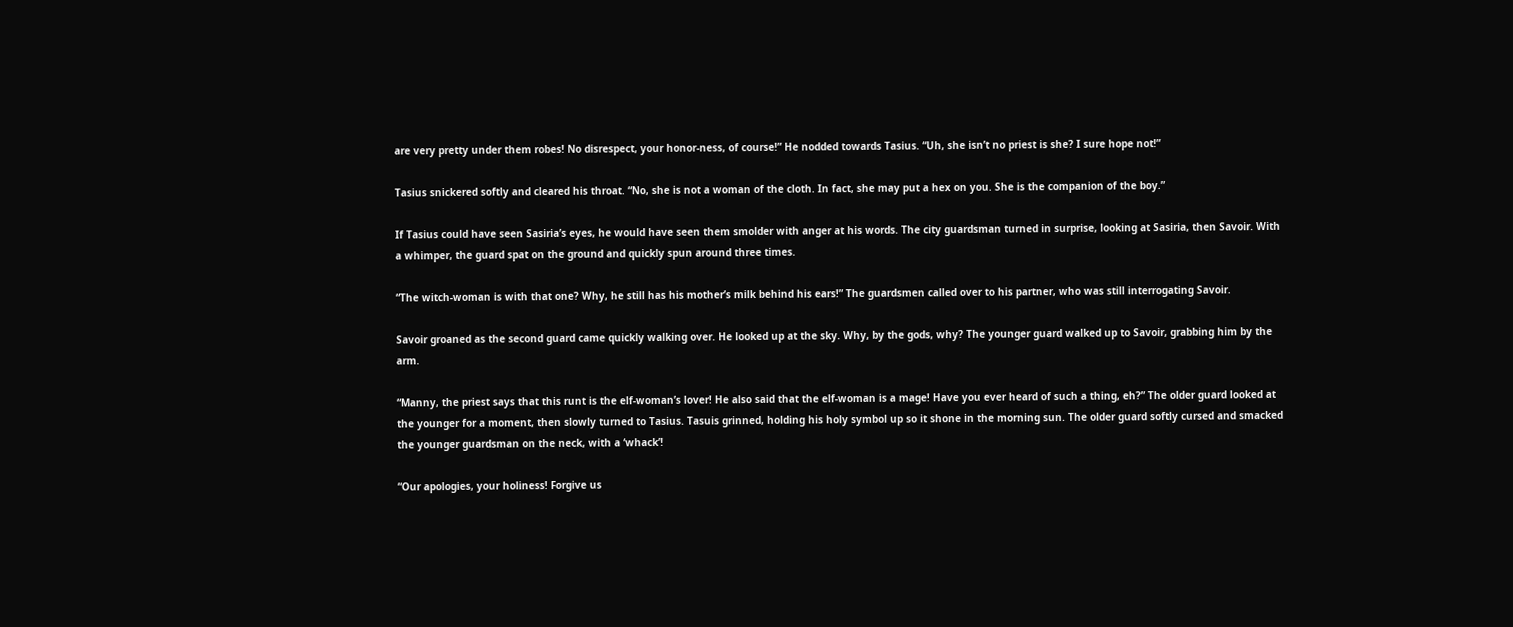are very pretty under them robes! No disrespect, your honor-ness, of course!” He nodded towards Tasius. “Uh, she isn’t no priest is she? I sure hope not!”

Tasius snickered softly and cleared his throat. “No, she is not a woman of the cloth. In fact, she may put a hex on you. She is the companion of the boy.”

If Tasius could have seen Sasiria’s eyes, he would have seen them smolder with anger at his words. The city guardsman turned in surprise, looking at Sasiria, then Savoir. With a whimper, the guard spat on the ground and quickly spun around three times.

“The witch-woman is with that one? Why, he still has his mother’s milk behind his ears!” The guardsmen called over to his partner, who was still interrogating Savoir.

Savoir groaned as the second guard came quickly walking over. He looked up at the sky. Why, by the gods, why? The younger guard walked up to Savoir, grabbing him by the arm.

“Manny, the priest says that this runt is the elf-woman’s lover! He also said that the elf-woman is a mage! Have you ever heard of such a thing, eh?” The older guard looked at the younger for a moment, then slowly turned to Tasius. Tasuis grinned, holding his holy symbol up so it shone in the morning sun. The older guard softly cursed and smacked the younger guardsman on the neck, with a ‘whack’!

“Our apologies, your holiness! Forgive us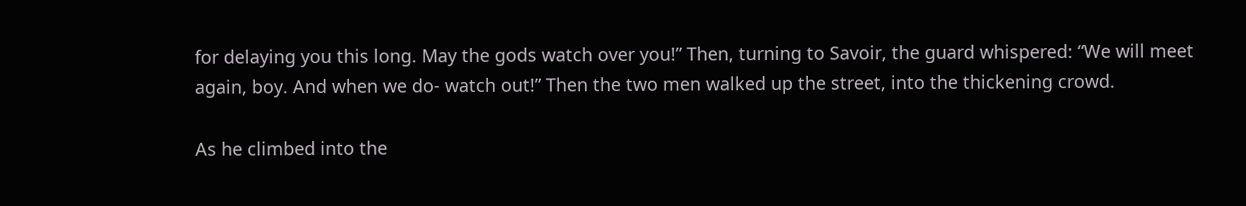for delaying you this long. May the gods watch over you!” Then, turning to Savoir, the guard whispered: “We will meet again, boy. And when we do- watch out!” Then the two men walked up the street, into the thickening crowd.

As he climbed into the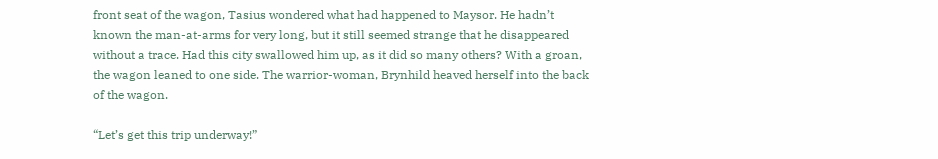front seat of the wagon, Tasius wondered what had happened to Maysor. He hadn’t known the man-at-arms for very long, but it still seemed strange that he disappeared without a trace. Had this city swallowed him up, as it did so many others? With a groan, the wagon leaned to one side. The warrior-woman, Brynhild heaved herself into the back of the wagon.

“Let’s get this trip underway!”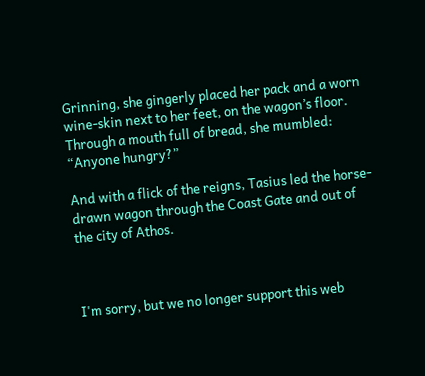Grinning, she gingerly placed her pack and a worn wine-skin next to her feet, on the wagon’s floor. Through a mouth full of bread, she mumbled: “Anyone hungry?”

And with a flick of the reigns, Tasius led the horse-drawn wagon through the Coast Gate and out of the city of Athos.



I'm sorry, but we no longer support this web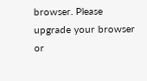browser. Please upgrade your browser or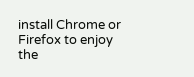install Chrome or Firefox to enjoy the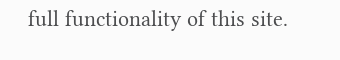full functionality of this site.